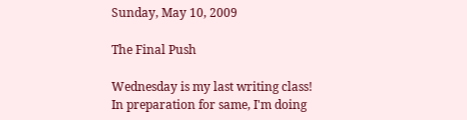Sunday, May 10, 2009

The Final Push

Wednesday is my last writing class! In preparation for same, I'm doing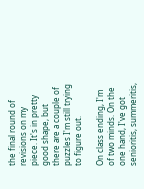the final round of revisions on my piece. It's in pretty good shape, but there are a couple of puzzles I'm still trying to figure out.

On class ending, I'm of two minds. On the one hand, I've got senioritis, summeritis,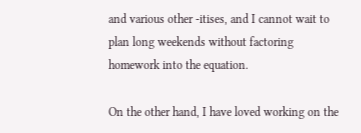and various other -itises, and I cannot wait to plan long weekends without factoring homework into the equation.

On the other hand, I have loved working on the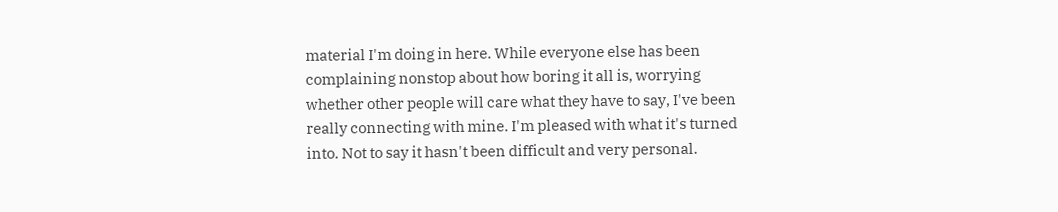material I'm doing in here. While everyone else has been complaining nonstop about how boring it all is, worrying whether other people will care what they have to say, I've been really connecting with mine. I'm pleased with what it's turned into. Not to say it hasn't been difficult and very personal.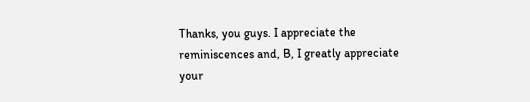Thanks, you guys. I appreciate the reminiscences and, B, I greatly appreciate your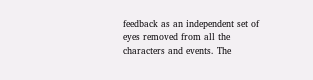feedback as an independent set of eyes removed from all the characters and events. The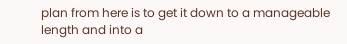plan from here is to get it down to a manageable length and into a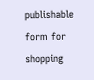publishable form for shopping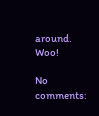around. Woo!

No comments: